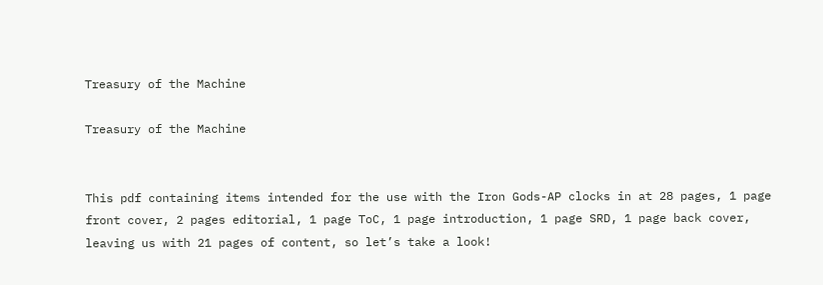Treasury of the Machine

Treasury of the Machine


This pdf containing items intended for the use with the Iron Gods-AP clocks in at 28 pages, 1 page front cover, 2 pages editorial, 1 page ToC, 1 page introduction, 1 page SRD, 1 page back cover, leaving us with 21 pages of content, so let’s take a look!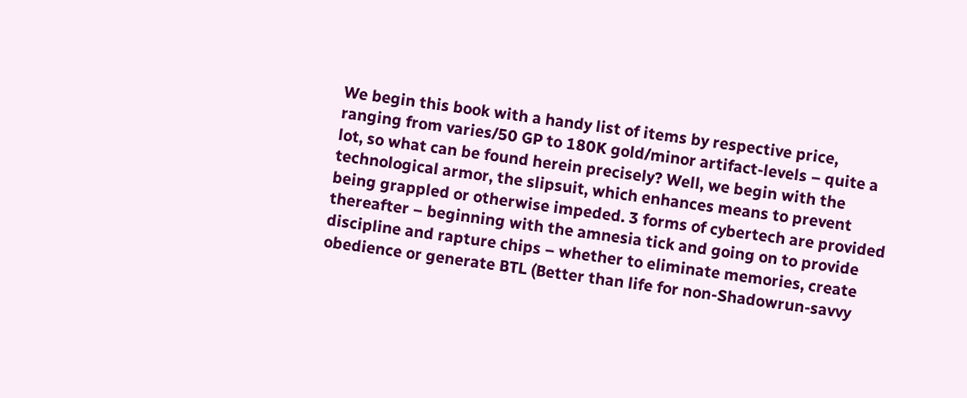We begin this book with a handy list of items by respective price, ranging from varies/50 GP to 180K gold/minor artifact-levels – quite a lot, so what can be found herein precisely? Well, we begin with the technological armor, the slipsuit, which enhances means to prevent being grappled or otherwise impeded. 3 forms of cybertech are provided thereafter – beginning with the amnesia tick and going on to provide discipline and rapture chips – whether to eliminate memories, create obedience or generate BTL (Better than life for non-Shadowrun-savvy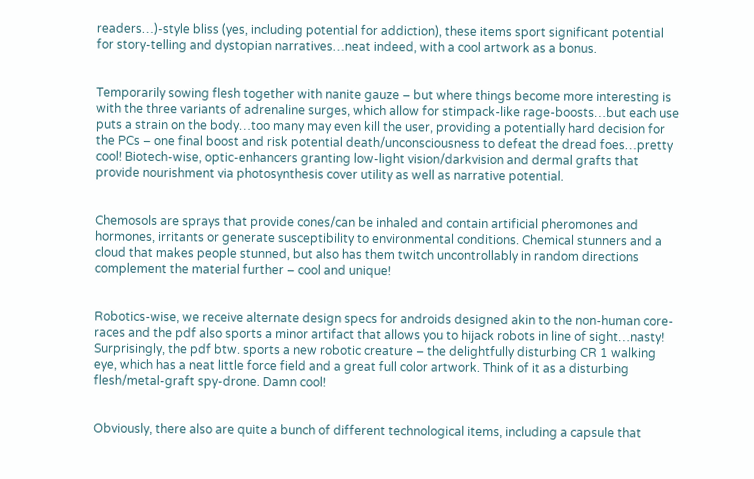readers…)-style bliss (yes, including potential for addiction), these items sport significant potential for story-telling and dystopian narratives…neat indeed, with a cool artwork as a bonus.


Temporarily sowing flesh together with nanite gauze – but where things become more interesting is with the three variants of adrenaline surges, which allow for stimpack-like rage-boosts…but each use puts a strain on the body…too many may even kill the user, providing a potentially hard decision for the PCs – one final boost and risk potential death/unconsciousness to defeat the dread foes…pretty cool! Biotech-wise, optic-enhancers granting low-light vision/darkvision and dermal grafts that provide nourishment via photosynthesis cover utility as well as narrative potential.


Chemosols are sprays that provide cones/can be inhaled and contain artificial pheromones and hormones, irritants or generate susceptibility to environmental conditions. Chemical stunners and a cloud that makes people stunned, but also has them twitch uncontrollably in random directions complement the material further – cool and unique!


Robotics-wise, we receive alternate design specs for androids designed akin to the non-human core-races and the pdf also sports a minor artifact that allows you to hijack robots in line of sight…nasty! Surprisingly, the pdf btw. sports a new robotic creature – the delightfully disturbing CR 1 walking eye, which has a neat little force field and a great full color artwork. Think of it as a disturbing flesh/metal-graft spy-drone. Damn cool!


Obviously, there also are quite a bunch of different technological items, including a capsule that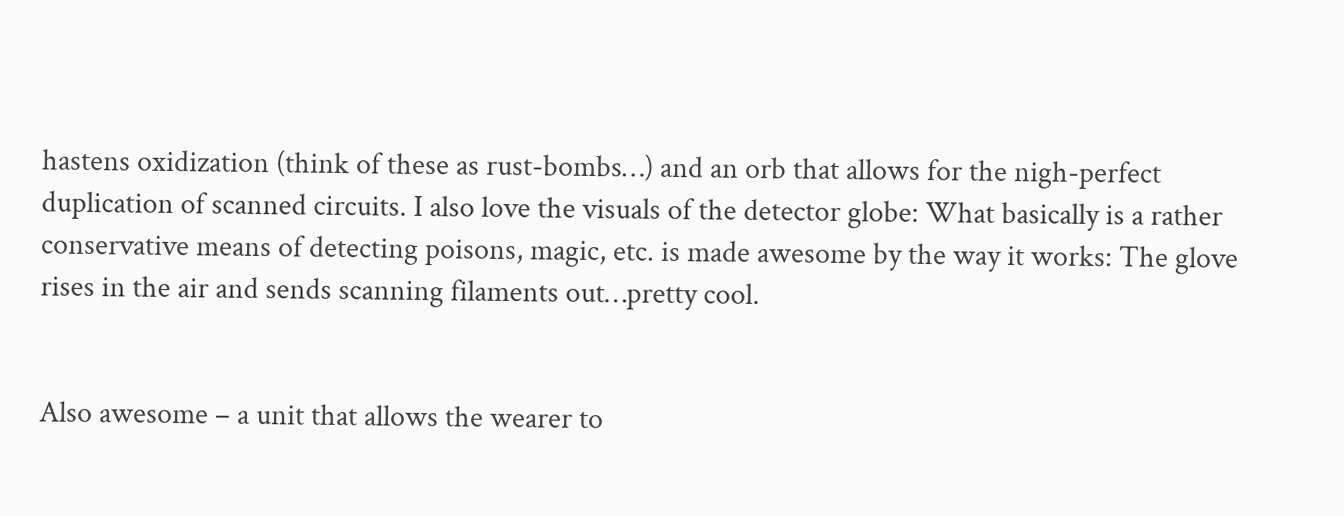hastens oxidization (think of these as rust-bombs…) and an orb that allows for the nigh-perfect duplication of scanned circuits. I also love the visuals of the detector globe: What basically is a rather conservative means of detecting poisons, magic, etc. is made awesome by the way it works: The glove rises in the air and sends scanning filaments out…pretty cool.


Also awesome – a unit that allows the wearer to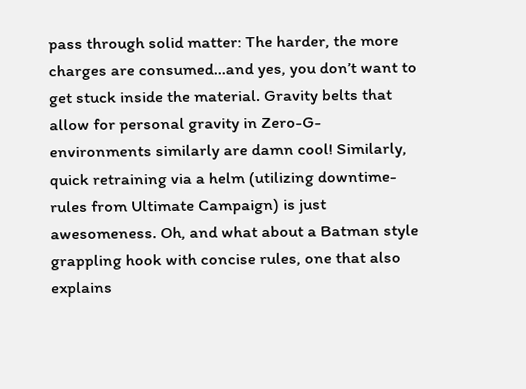pass through solid matter: The harder, the more charges are consumed…and yes, you don’t want to get stuck inside the material. Gravity belts that allow for personal gravity in Zero-G-environments similarly are damn cool! Similarly, quick retraining via a helm (utilizing downtime-rules from Ultimate Campaign) is just awesomeness. Oh, and what about a Batman style grappling hook with concise rules, one that also explains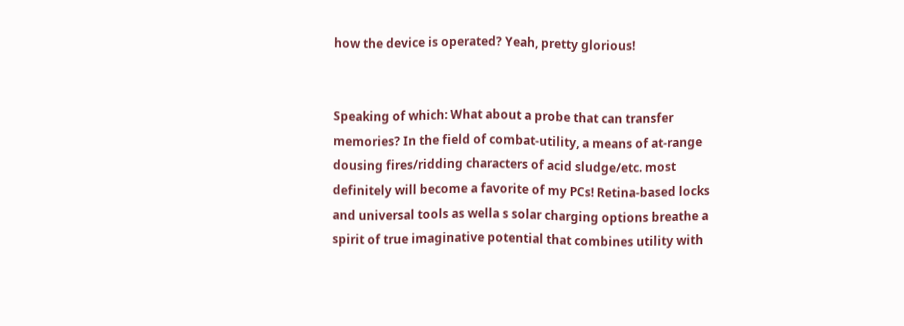how the device is operated? Yeah, pretty glorious!


Speaking of which: What about a probe that can transfer memories? In the field of combat-utility, a means of at-range dousing fires/ridding characters of acid sludge/etc. most definitely will become a favorite of my PCs! Retina-based locks and universal tools as wella s solar charging options breathe a spirit of true imaginative potential that combines utility with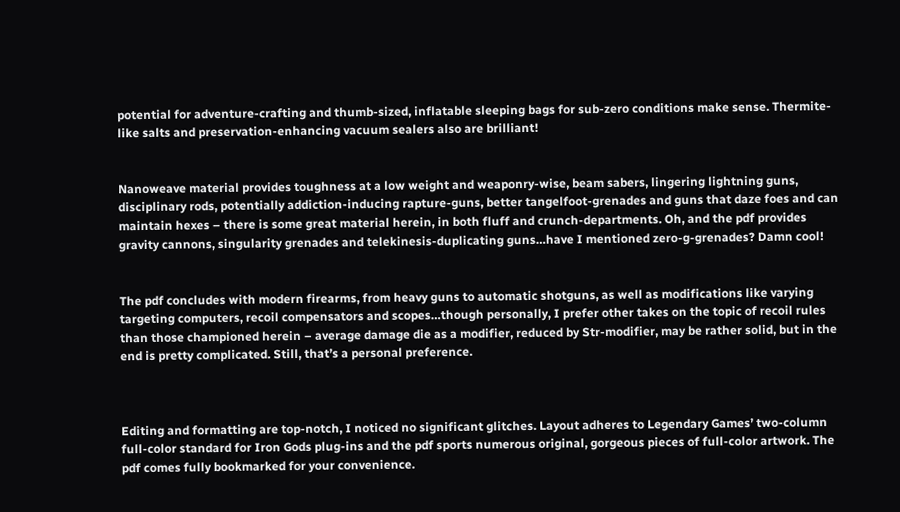potential for adventure-crafting and thumb-sized, inflatable sleeping bags for sub-zero conditions make sense. Thermite-like salts and preservation-enhancing vacuum sealers also are brilliant!


Nanoweave material provides toughness at a low weight and weaponry-wise, beam sabers, lingering lightning guns, disciplinary rods, potentially addiction-inducing rapture-guns, better tangelfoot-grenades and guns that daze foes and can maintain hexes – there is some great material herein, in both fluff and crunch-departments. Oh, and the pdf provides gravity cannons, singularity grenades and telekinesis-duplicating guns…have I mentioned zero-g-grenades? Damn cool!


The pdf concludes with modern firearms, from heavy guns to automatic shotguns, as well as modifications like varying targeting computers, recoil compensators and scopes…though personally, I prefer other takes on the topic of recoil rules than those championed herein – average damage die as a modifier, reduced by Str-modifier, may be rather solid, but in the end is pretty complicated. Still, that’s a personal preference.



Editing and formatting are top-notch, I noticed no significant glitches. Layout adheres to Legendary Games’ two-column full-color standard for Iron Gods plug-ins and the pdf sports numerous original, gorgeous pieces of full-color artwork. The pdf comes fully bookmarked for your convenience.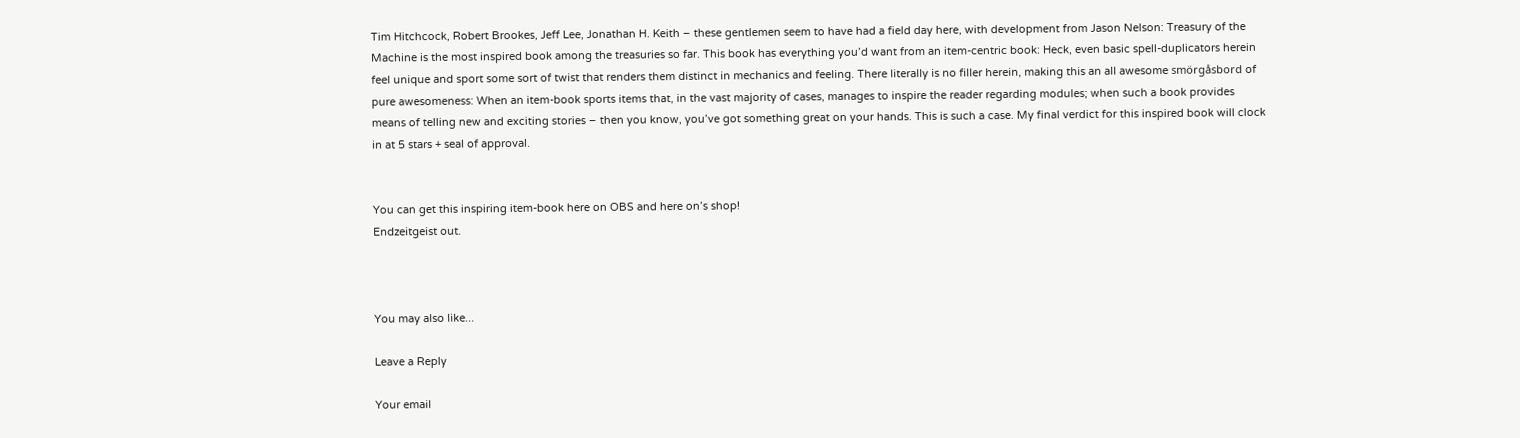Tim Hitchcock, Robert Brookes, Jeff Lee, Jonathan H. Keith – these gentlemen seem to have had a field day here, with development from Jason Nelson: Treasury of the Machine is the most inspired book among the treasuries so far. This book has everything you’d want from an item-centric book: Heck, even basic spell-duplicators herein feel unique and sport some sort of twist that renders them distinct in mechanics and feeling. There literally is no filler herein, making this an all awesome smörgåsbord of pure awesomeness: When an item-book sports items that, in the vast majority of cases, manages to inspire the reader regarding modules; when such a book provides means of telling new and exciting stories – then you know, you’ve got something great on your hands. This is such a case. My final verdict for this inspired book will clock in at 5 stars + seal of approval.


You can get this inspiring item-book here on OBS and here on’s shop!
Endzeitgeist out.



You may also like...

Leave a Reply

Your email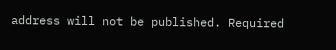address will not be published. Required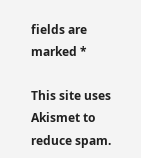fields are marked *

This site uses Akismet to reduce spam.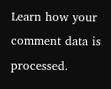Learn how your comment data is processed.